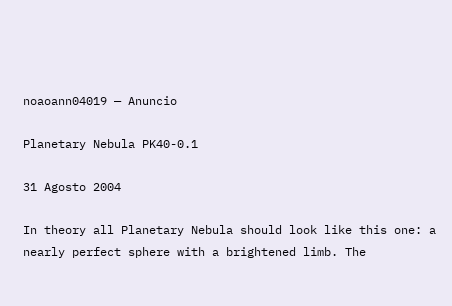noaoann04019 — Anuncio

Planetary Nebula PK40-0.1

31 Agosto 2004

In theory all Planetary Nebula should look like this one: a nearly perfect sphere with a brightened limb. The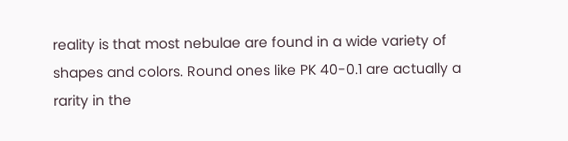reality is that most nebulae are found in a wide variety of shapes and colors. Round ones like PK 40-0.1 are actually a rarity in the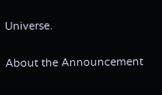Universe.

About the Announcement